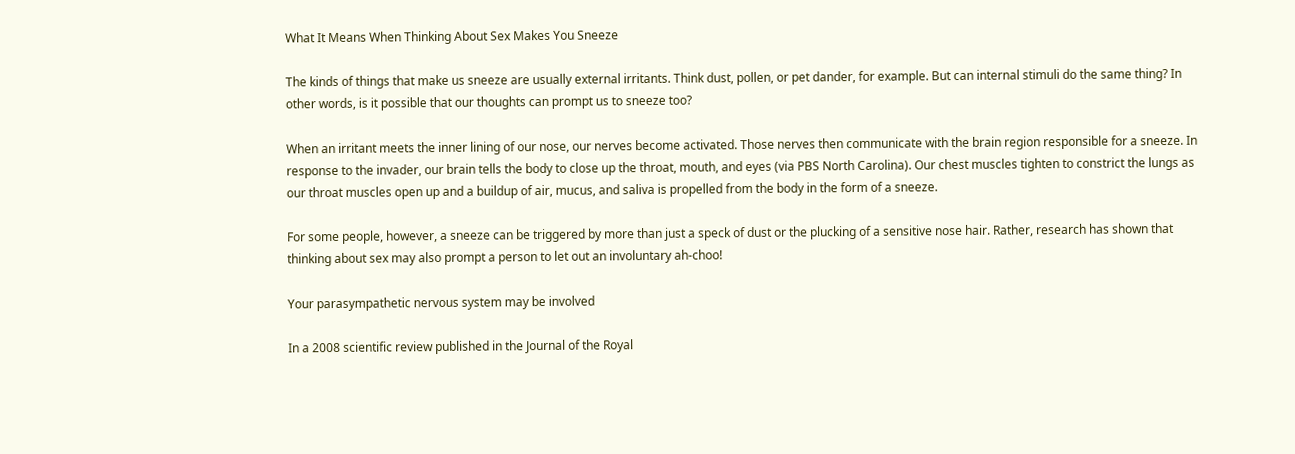What It Means When Thinking About Sex Makes You Sneeze

The kinds of things that make us sneeze are usually external irritants. Think dust, pollen, or pet dander, for example. But can internal stimuli do the same thing? In other words, is it possible that our thoughts can prompt us to sneeze too?

When an irritant meets the inner lining of our nose, our nerves become activated. Those nerves then communicate with the brain region responsible for a sneeze. In response to the invader, our brain tells the body to close up the throat, mouth, and eyes (via PBS North Carolina). Our chest muscles tighten to constrict the lungs as our throat muscles open up and a buildup of air, mucus, and saliva is propelled from the body in the form of a sneeze.

For some people, however, a sneeze can be triggered by more than just a speck of dust or the plucking of a sensitive nose hair. Rather, research has shown that thinking about sex may also prompt a person to let out an involuntary ah-choo!

Your parasympathetic nervous system may be involved

In a 2008 scientific review published in the Journal of the Royal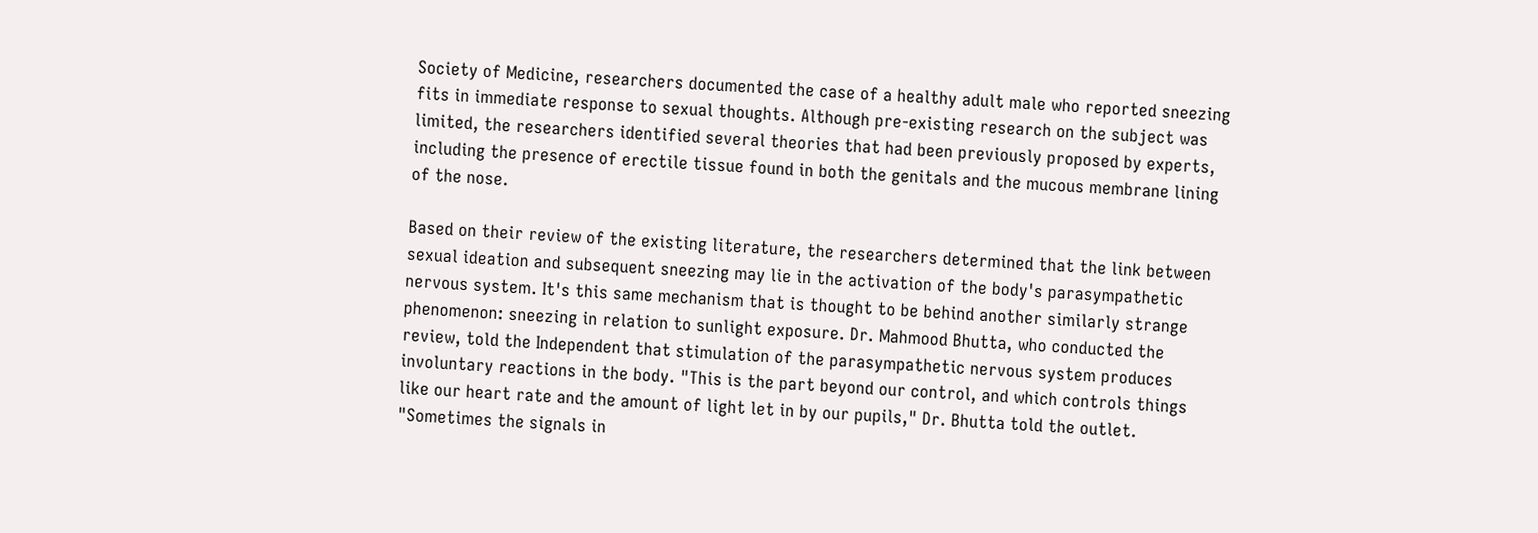Society of Medicine, researchers documented the case of a healthy adult male who reported sneezing fits in immediate response to sexual thoughts. Although pre-existing research on the subject was limited, the researchers identified several theories that had been previously proposed by experts, including the presence of erectile tissue found in both the genitals and the mucous membrane lining of the nose.

Based on their review of the existing literature, the researchers determined that the link between sexual ideation and subsequent sneezing may lie in the activation of the body's parasympathetic nervous system. It's this same mechanism that is thought to be behind another similarly strange phenomenon: sneezing in relation to sunlight exposure. Dr. Mahmood Bhutta, who conducted the review, told the Independent that stimulation of the parasympathetic nervous system produces involuntary reactions in the body. "This is the part beyond our control, and which controls things like our heart rate and the amount of light let in by our pupils," Dr. Bhutta told the outlet. "Sometimes the signals in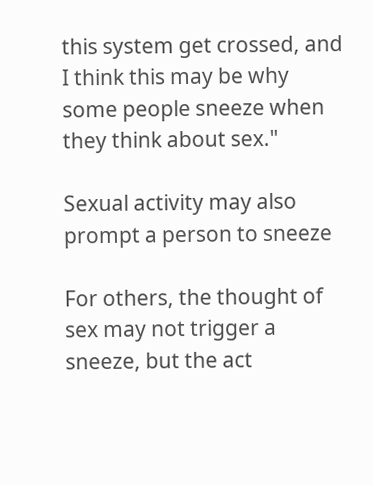this system get crossed, and I think this may be why some people sneeze when they think about sex."

Sexual activity may also prompt a person to sneeze

For others, the thought of sex may not trigger a sneeze, but the act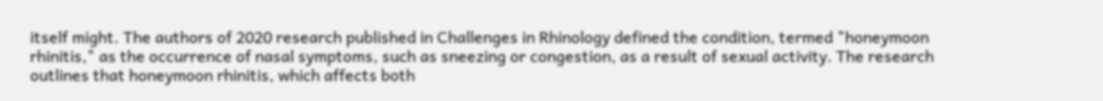itself might. The authors of 2020 research published in Challenges in Rhinology defined the condition, termed "honeymoon rhinitis," as the occurrence of nasal symptoms, such as sneezing or congestion, as a result of sexual activity. The research outlines that honeymoon rhinitis, which affects both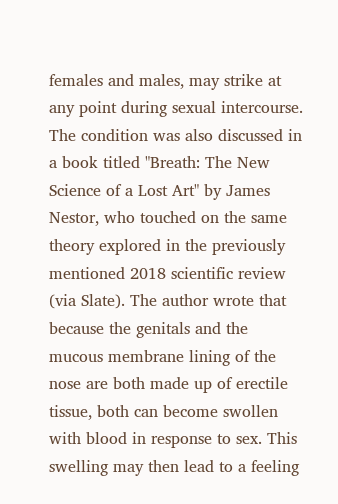females and males, may strike at any point during sexual intercourse. The condition was also discussed in a book titled "Breath: The New Science of a Lost Art" by James Nestor, who touched on the same theory explored in the previously mentioned 2018 scientific review (via Slate). The author wrote that because the genitals and the mucous membrane lining of the nose are both made up of erectile tissue, both can become swollen with blood in response to sex. This swelling may then lead to a feeling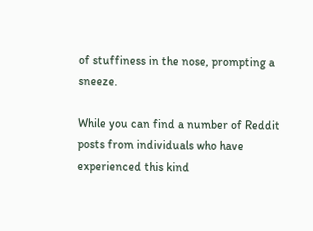of stuffiness in the nose, prompting a sneeze.

While you can find a number of Reddit posts from individuals who have experienced this kind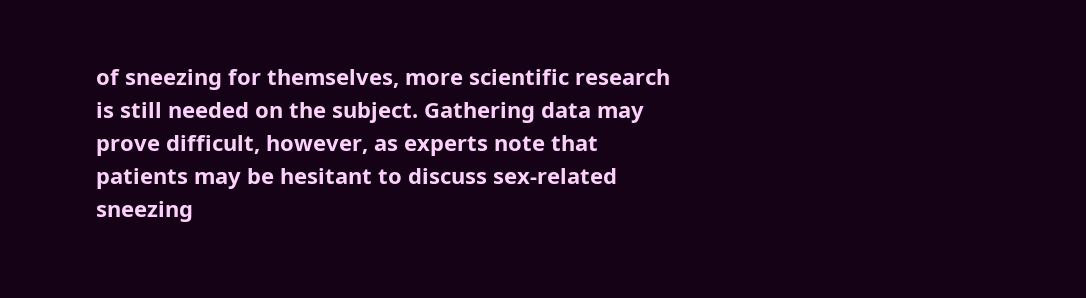of sneezing for themselves, more scientific research is still needed on the subject. Gathering data may prove difficult, however, as experts note that patients may be hesitant to discuss sex-related sneezing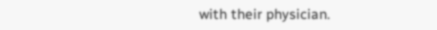with their physician.